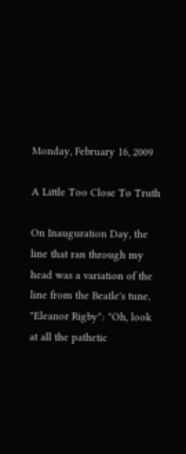Monday, February 16, 2009

A Little Too Close To Truth

On Inauguration Day, the line that ran through my head was a variation of the line from the Beatle's tune, "Eleanor Rigby": "Oh, look at all the pathetic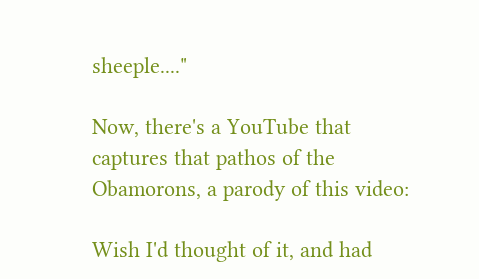sheeple...."

Now, there's a YouTube that captures that pathos of the Obamorons, a parody of this video:

Wish I'd thought of it, and had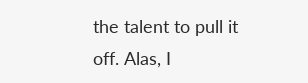the talent to pull it off. Alas, I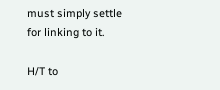must simply settle for linking to it.

H/T to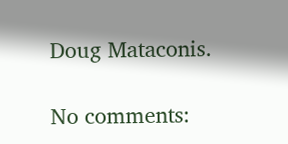Doug Mataconis.

No comments: